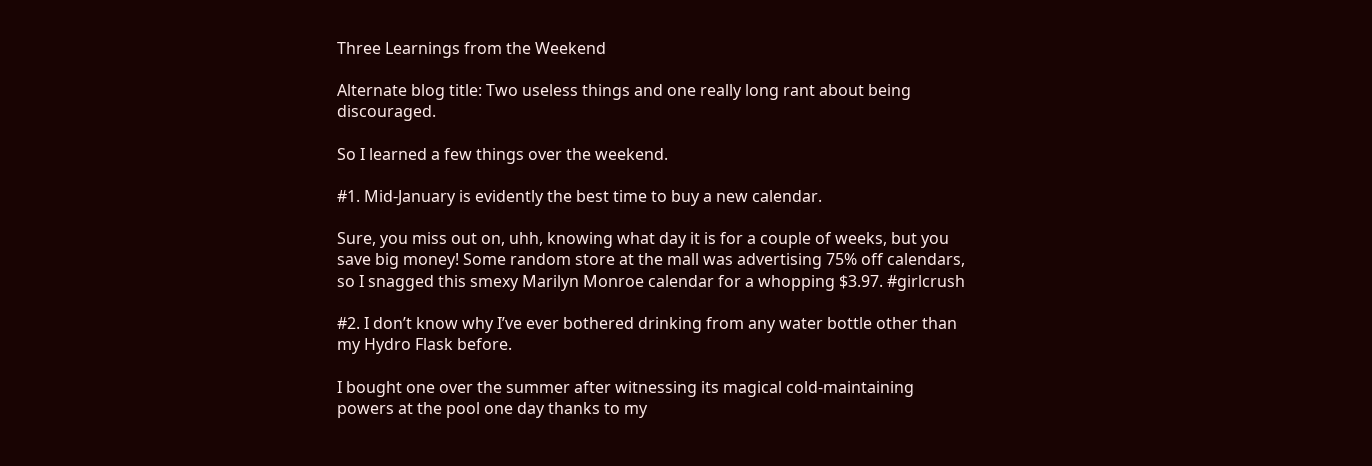Three Learnings from the Weekend

Alternate blog title: Two useless things and one really long rant about being discouraged.

So I learned a few things over the weekend.

#1. Mid-January is evidently the best time to buy a new calendar.

Sure, you miss out on, uhh, knowing what day it is for a couple of weeks, but you save big money! Some random store at the mall was advertising 75% off calendars, so I snagged this smexy Marilyn Monroe calendar for a whopping $3.97. #girlcrush

#2. I don’t know why I’ve ever bothered drinking from any water bottle other than my Hydro Flask before.

I bought one over the summer after witnessing its magical cold-maintaining powers at the pool one day thanks to my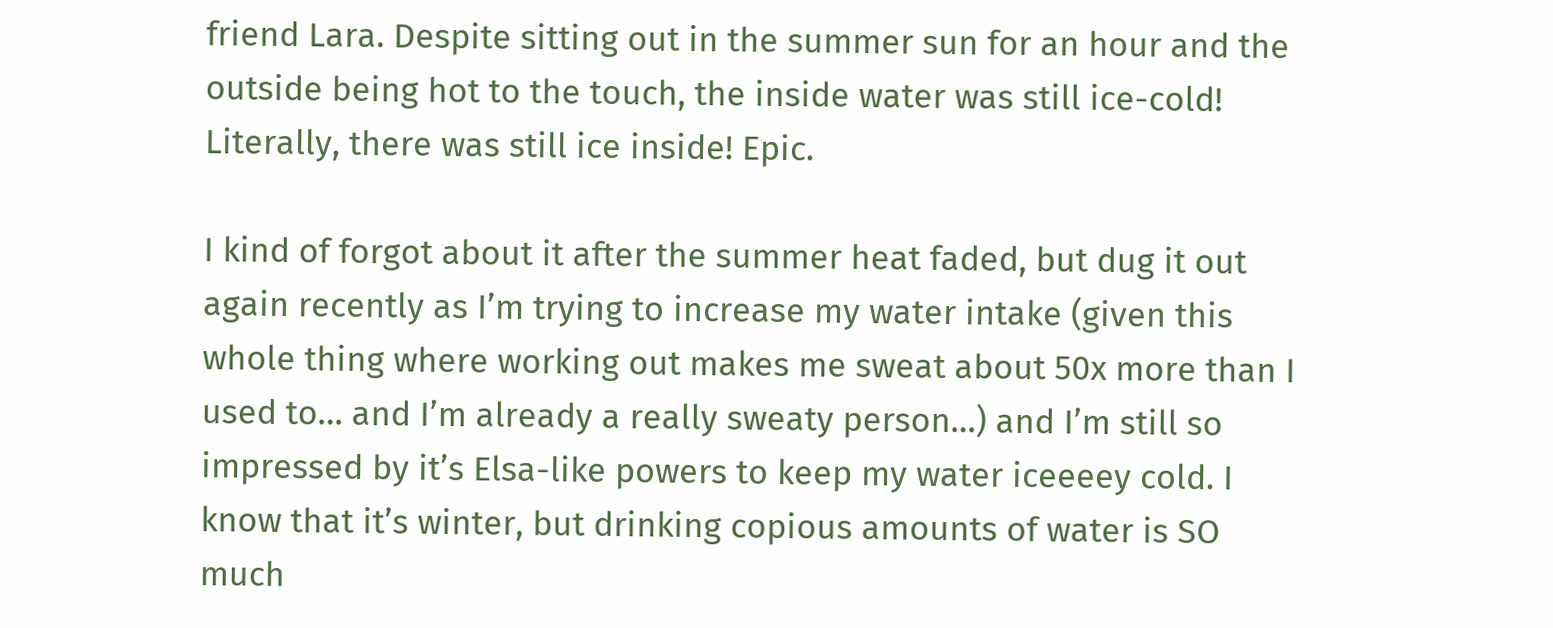friend Lara. Despite sitting out in the summer sun for an hour and the outside being hot to the touch, the inside water was still ice-cold! Literally, there was still ice inside! Epic.

I kind of forgot about it after the summer heat faded, but dug it out again recently as I’m trying to increase my water intake (given this whole thing where working out makes me sweat about 50x more than I used to… and I’m already a really sweaty person…) and I’m still so impressed by it’s Elsa-like powers to keep my water iceeeey cold. I know that it’s winter, but drinking copious amounts of water is SO much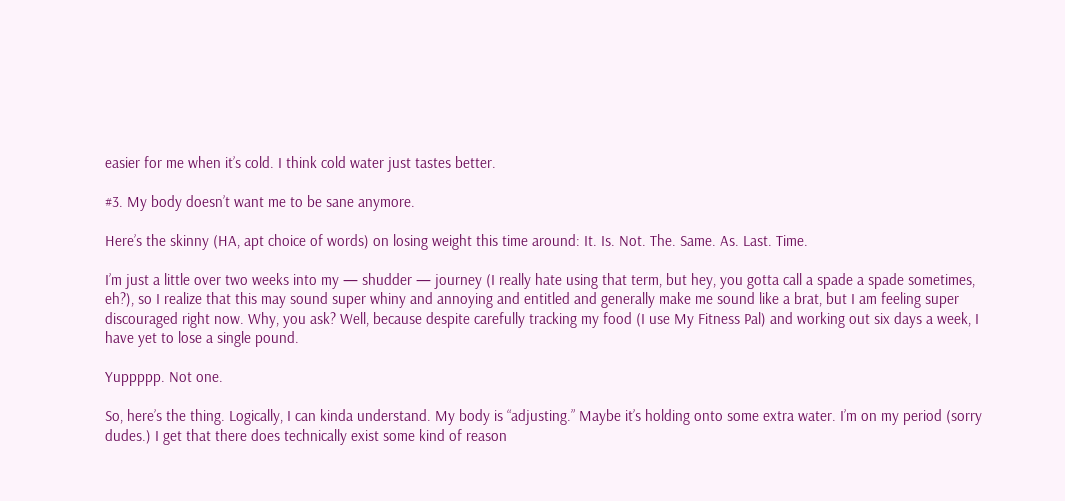easier for me when it’s cold. I think cold water just tastes better.

#3. My body doesn’t want me to be sane anymore.

Here’s the skinny (HA, apt choice of words) on losing weight this time around: It. Is. Not. The. Same. As. Last. Time.

I’m just a little over two weeks into my — shudder — journey (I really hate using that term, but hey, you gotta call a spade a spade sometimes, eh?), so I realize that this may sound super whiny and annoying and entitled and generally make me sound like a brat, but I am feeling super discouraged right now. Why, you ask? Well, because despite carefully tracking my food (I use My Fitness Pal) and working out six days a week, I have yet to lose a single pound.

Yuppppp. Not one.

So, here’s the thing. Logically, I can kinda understand. My body is “adjusting.” Maybe it’s holding onto some extra water. I’m on my period (sorry dudes.) I get that there does technically exist some kind of reason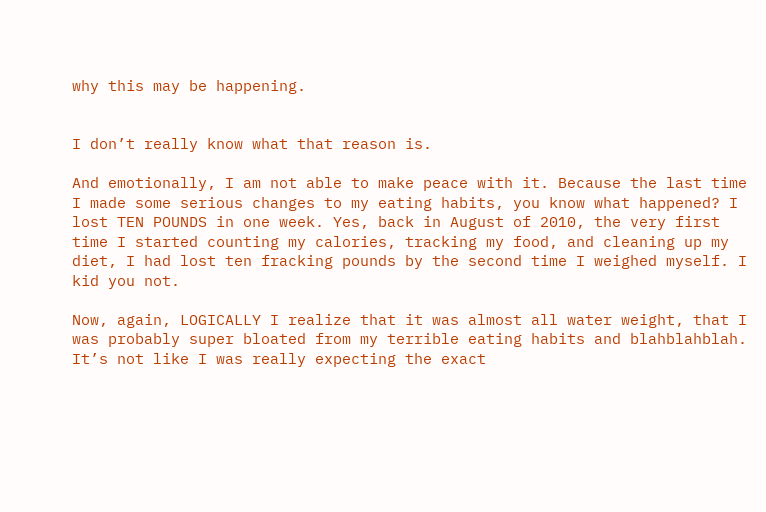why this may be happening.


I don’t really know what that reason is.

And emotionally, I am not able to make peace with it. Because the last time I made some serious changes to my eating habits, you know what happened? I lost TEN POUNDS in one week. Yes, back in August of 2010, the very first time I started counting my calories, tracking my food, and cleaning up my diet, I had lost ten fracking pounds by the second time I weighed myself. I kid you not.

Now, again, LOGICALLY I realize that it was almost all water weight, that I was probably super bloated from my terrible eating habits and blahblahblah. It’s not like I was really expecting the exact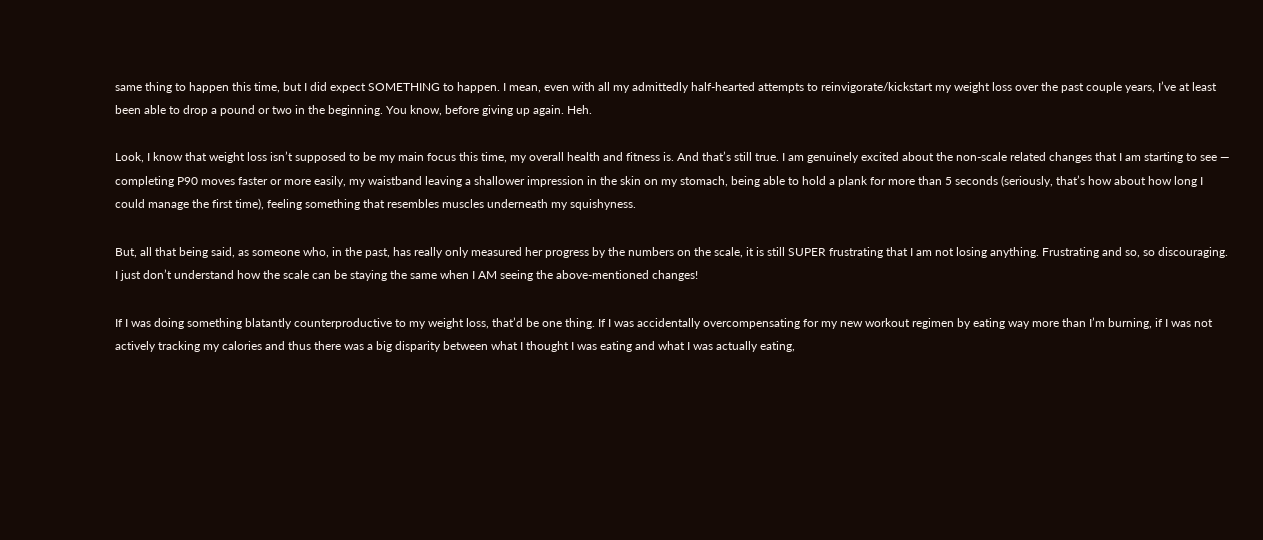same thing to happen this time, but I did expect SOMETHING to happen. I mean, even with all my admittedly half-hearted attempts to reinvigorate/kickstart my weight loss over the past couple years, I’ve at least been able to drop a pound or two in the beginning. You know, before giving up again. Heh.

Look, I know that weight loss isn’t supposed to be my main focus this time, my overall health and fitness is. And that’s still true. I am genuinely excited about the non-scale related changes that I am starting to see — completing P90 moves faster or more easily, my waistband leaving a shallower impression in the skin on my stomach, being able to hold a plank for more than 5 seconds (seriously, that’s how about how long I could manage the first time), feeling something that resembles muscles underneath my squishyness.

But, all that being said, as someone who, in the past, has really only measured her progress by the numbers on the scale, it is still SUPER frustrating that I am not losing anything. Frustrating and so, so discouraging. I just don’t understand how the scale can be staying the same when I AM seeing the above-mentioned changes!

If I was doing something blatantly counterproductive to my weight loss, that’d be one thing. If I was accidentally overcompensating for my new workout regimen by eating way more than I’m burning, if I was not actively tracking my calories and thus there was a big disparity between what I thought I was eating and what I was actually eating,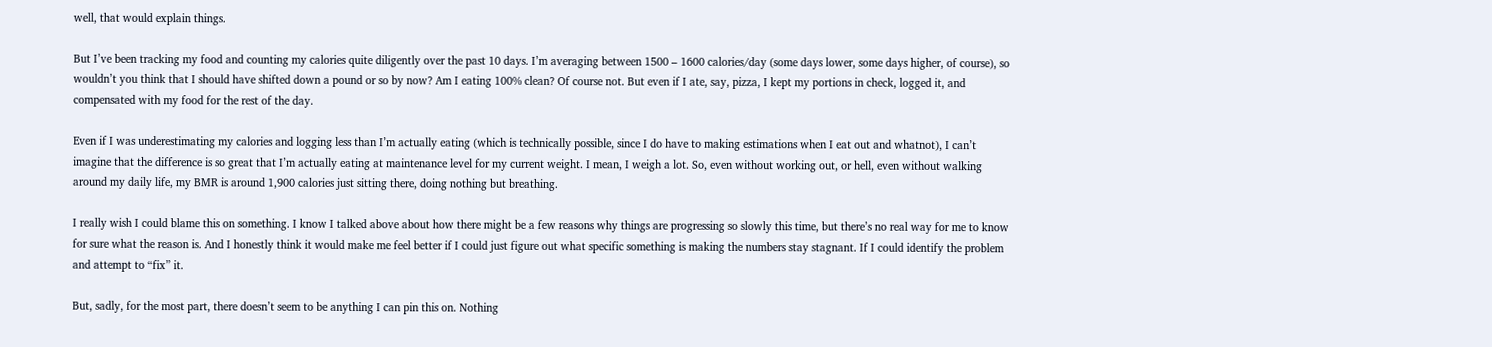well, that would explain things.

But I’ve been tracking my food and counting my calories quite diligently over the past 10 days. I’m averaging between 1500 – 1600 calories/day (some days lower, some days higher, of course), so wouldn’t you think that I should have shifted down a pound or so by now? Am I eating 100% clean? Of course not. But even if I ate, say, pizza, I kept my portions in check, logged it, and compensated with my food for the rest of the day.

Even if I was underestimating my calories and logging less than I’m actually eating (which is technically possible, since I do have to making estimations when I eat out and whatnot), I can’t imagine that the difference is so great that I’m actually eating at maintenance level for my current weight. I mean, I weigh a lot. So, even without working out, or hell, even without walking around my daily life, my BMR is around 1,900 calories just sitting there, doing nothing but breathing.

I really wish I could blame this on something. I know I talked above about how there might be a few reasons why things are progressing so slowly this time, but there’s no real way for me to know for sure what the reason is. And I honestly think it would make me feel better if I could just figure out what specific something is making the numbers stay stagnant. If I could identify the problem and attempt to “fix” it.

But, sadly, for the most part, there doesn’t seem to be anything I can pin this on. Nothing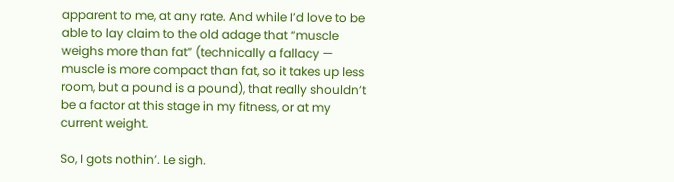apparent to me, at any rate. And while I’d love to be able to lay claim to the old adage that “muscle weighs more than fat” (technically a fallacy — muscle is more compact than fat, so it takes up less room, but a pound is a pound), that really shouldn’t be a factor at this stage in my fitness, or at my current weight.

So, I gots nothin’. Le sigh.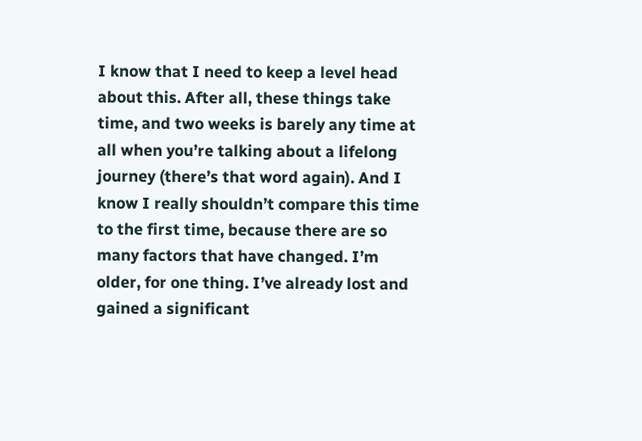I know that I need to keep a level head about this. After all, these things take time, and two weeks is barely any time at all when you’re talking about a lifelong journey (there’s that word again). And I know I really shouldn’t compare this time to the first time, because there are so many factors that have changed. I’m older, for one thing. I’ve already lost and gained a significant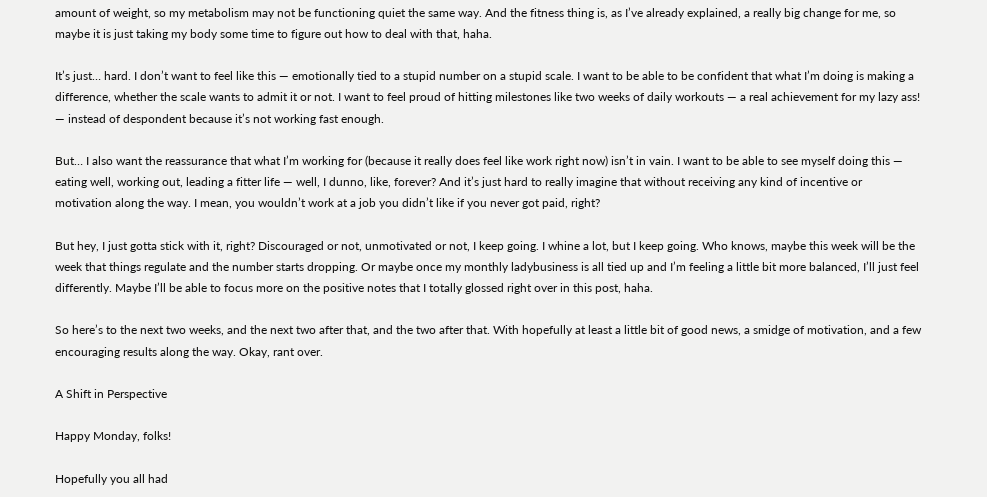amount of weight, so my metabolism may not be functioning quiet the same way. And the fitness thing is, as I’ve already explained, a really big change for me, so maybe it is just taking my body some time to figure out how to deal with that, haha.

It’s just… hard. I don’t want to feel like this — emotionally tied to a stupid number on a stupid scale. I want to be able to be confident that what I’m doing is making a difference, whether the scale wants to admit it or not. I want to feel proud of hitting milestones like two weeks of daily workouts — a real achievement for my lazy ass! — instead of despondent because it’s not working fast enough.

But… I also want the reassurance that what I’m working for (because it really does feel like work right now) isn’t in vain. I want to be able to see myself doing this — eating well, working out, leading a fitter life — well, I dunno, like, forever? And it’s just hard to really imagine that without receiving any kind of incentive or motivation along the way. I mean, you wouldn’t work at a job you didn’t like if you never got paid, right?

But hey, I just gotta stick with it, right? Discouraged or not, unmotivated or not, I keep going. I whine a lot, but I keep going. Who knows, maybe this week will be the week that things regulate and the number starts dropping. Or maybe once my monthly ladybusiness is all tied up and I’m feeling a little bit more balanced, I’ll just feel differently. Maybe I’ll be able to focus more on the positive notes that I totally glossed right over in this post, haha.

So here’s to the next two weeks, and the next two after that, and the two after that. With hopefully at least a little bit of good news, a smidge of motivation, and a few encouraging results along the way. Okay, rant over.

A Shift in Perspective

Happy Monday, folks!

Hopefully you all had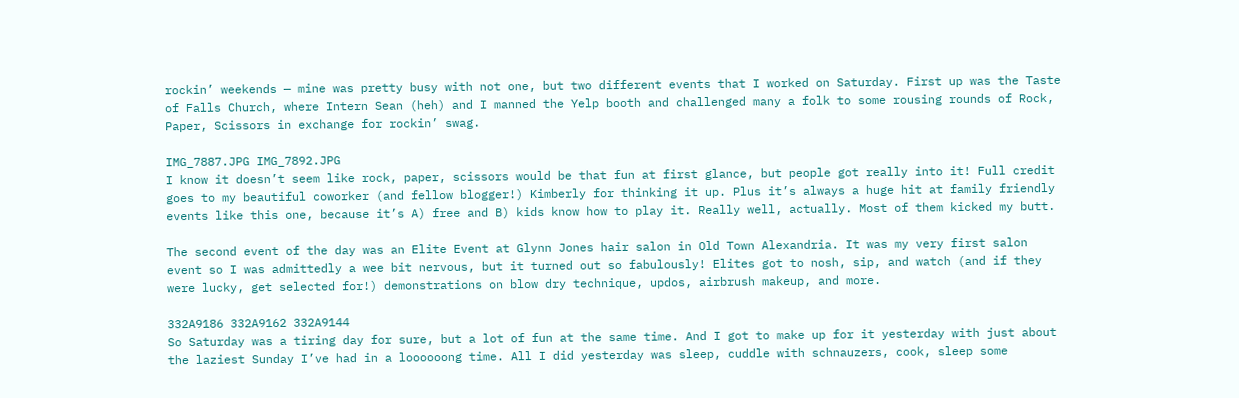rockin’ weekends — mine was pretty busy with not one, but two different events that I worked on Saturday. First up was the Taste of Falls Church, where Intern Sean (heh) and I manned the Yelp booth and challenged many a folk to some rousing rounds of Rock, Paper, Scissors in exchange for rockin’ swag.

IMG_7887.JPG IMG_7892.JPG
I know it doesn’t seem like rock, paper, scissors would be that fun at first glance, but people got really into it! Full credit goes to my beautiful coworker (and fellow blogger!) Kimberly for thinking it up. Plus it’s always a huge hit at family friendly events like this one, because it’s A) free and B) kids know how to play it. Really well, actually. Most of them kicked my butt.

The second event of the day was an Elite Event at Glynn Jones hair salon in Old Town Alexandria. It was my very first salon event so I was admittedly a wee bit nervous, but it turned out so fabulously! Elites got to nosh, sip, and watch (and if they were lucky, get selected for!) demonstrations on blow dry technique, updos, airbrush makeup, and more.

332A9186 332A9162 332A9144
So Saturday was a tiring day for sure, but a lot of fun at the same time. And I got to make up for it yesterday with just about the laziest Sunday I’ve had in a loooooong time. All I did yesterday was sleep, cuddle with schnauzers, cook, sleep some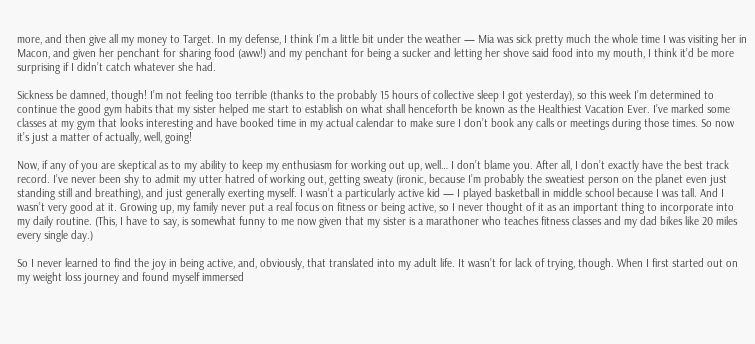more, and then give all my money to Target. In my defense, I think I’m a little bit under the weather — Mia was sick pretty much the whole time I was visiting her in Macon, and given her penchant for sharing food (aww!) and my penchant for being a sucker and letting her shove said food into my mouth, I think it’d be more surprising if I didn’t catch whatever she had.

Sickness be damned, though! I’m not feeling too terrible (thanks to the probably 15 hours of collective sleep I got yesterday), so this week I’m determined to continue the good gym habits that my sister helped me start to establish on what shall henceforth be known as the Healthiest Vacation Ever. I’ve marked some classes at my gym that looks interesting and have booked time in my actual calendar to make sure I don’t book any calls or meetings during those times. So now it’s just a matter of actually, well, going!

Now, if any of you are skeptical as to my ability to keep my enthusiasm for working out up, well… I don’t blame you. After all, I don’t exactly have the best track record. I’ve never been shy to admit my utter hatred of working out, getting sweaty (ironic, because I’m probably the sweatiest person on the planet even just standing still and breathing), and just generally exerting myself. I wasn’t a particularly active kid — I played basketball in middle school because I was tall. And I wasn’t very good at it. Growing up, my family never put a real focus on fitness or being active, so I never thought of it as an important thing to incorporate into my daily routine. (This, I have to say, is somewhat funny to me now given that my sister is a marathoner who teaches fitness classes and my dad bikes like 20 miles every single day.)

So I never learned to find the joy in being active, and, obviously, that translated into my adult life. It wasn’t for lack of trying, though. When I first started out on my weight loss journey and found myself immersed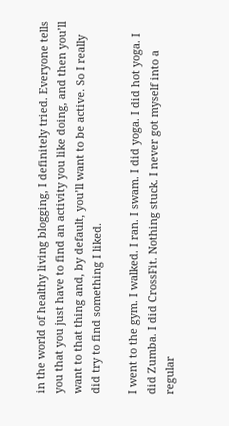in the world of healthy living blogging, I definitely tried. Everyone tells you that you just have to find an activity you like doing, and then you’ll want to that thing and, by default, you’ll want to be active. So I really did try to find something I liked.

I went to the gym. I walked. I ran. I swam. I did yoga. I did hot yoga. I did Zumba. I did CrossFit. Nothing stuck. I never got myself into a regular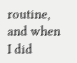routine, and when I did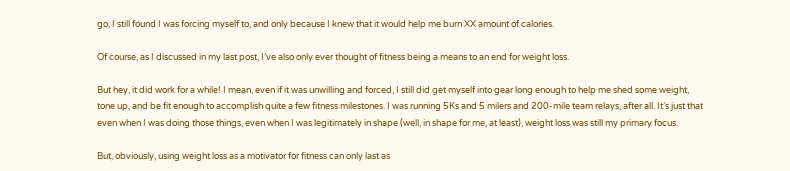go, I still found I was forcing myself to, and only because I knew that it would help me burn XX amount of calories.

Of course, as I discussed in my last post, I’ve also only ever thought of fitness being a means to an end for weight loss.

But hey, it did work for a while! I mean, even if it was unwilling and forced, I still did get myself into gear long enough to help me shed some weight, tone up, and be fit enough to accomplish quite a few fitness milestones. I was running 5Ks and 5 milers and 200-mile team relays, after all. It’s just that even when I was doing those things, even when I was legitimately in shape (well, in shape for me, at least), weight loss was still my primary focus.

But, obviously, using weight loss as a motivator for fitness can only last as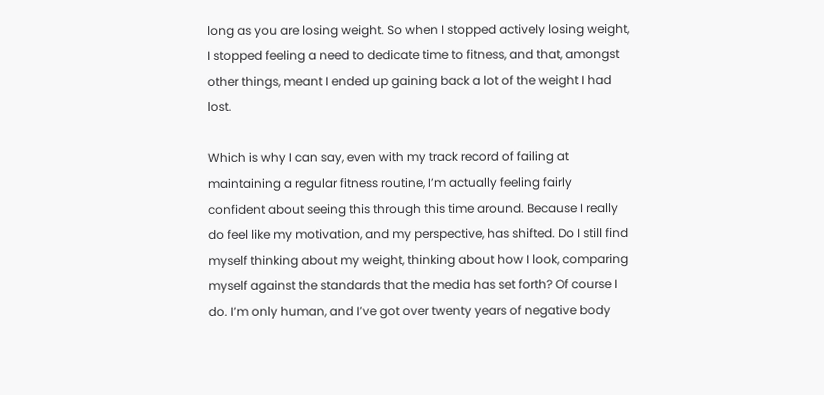long as you are losing weight. So when I stopped actively losing weight, I stopped feeling a need to dedicate time to fitness, and that, amongst other things, meant I ended up gaining back a lot of the weight I had lost.

Which is why I can say, even with my track record of failing at maintaining a regular fitness routine, I’m actually feeling fairly confident about seeing this through this time around. Because I really do feel like my motivation, and my perspective, has shifted. Do I still find myself thinking about my weight, thinking about how I look, comparing myself against the standards that the media has set forth? Of course I do. I’m only human, and I’ve got over twenty years of negative body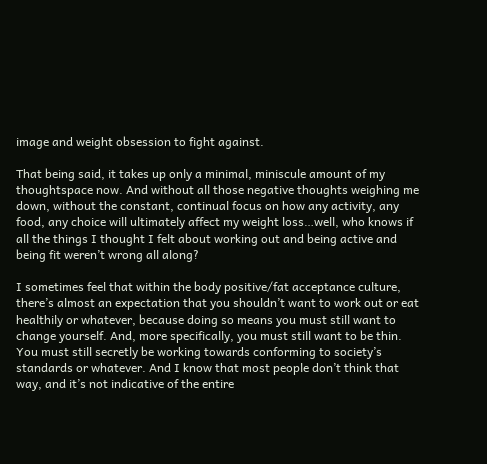image and weight obsession to fight against.

That being said, it takes up only a minimal, miniscule amount of my thoughtspace now. And without all those negative thoughts weighing me down, without the constant, continual focus on how any activity, any food, any choice will ultimately affect my weight loss…well, who knows if all the things I thought I felt about working out and being active and being fit weren’t wrong all along?

I sometimes feel that within the body positive/fat acceptance culture, there’s almost an expectation that you shouldn’t want to work out or eat healthily or whatever, because doing so means you must still want to change yourself. And, more specifically, you must still want to be thin. You must still secretly be working towards conforming to society’s standards or whatever. And I know that most people don’t think that way, and it’s not indicative of the entire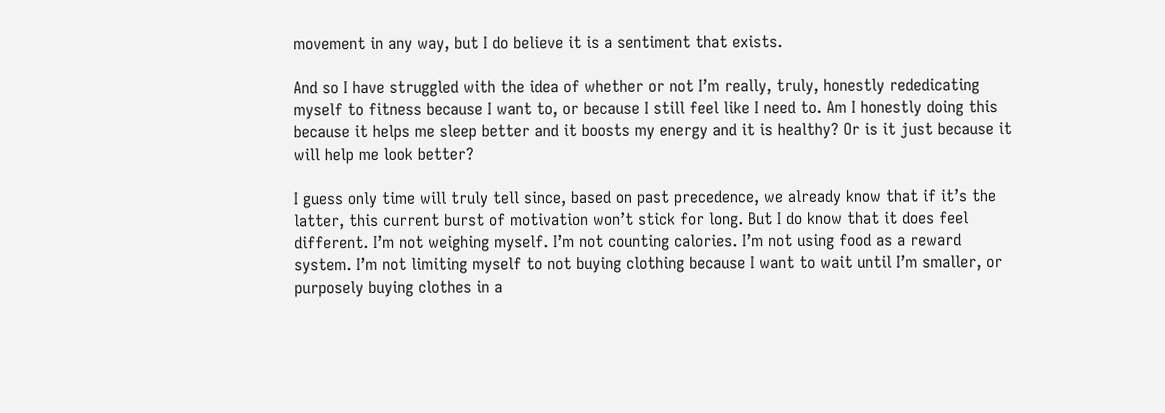movement in any way, but I do believe it is a sentiment that exists.

And so I have struggled with the idea of whether or not I’m really, truly, honestly rededicating myself to fitness because I want to, or because I still feel like I need to. Am I honestly doing this because it helps me sleep better and it boosts my energy and it is healthy? Or is it just because it will help me look better?

I guess only time will truly tell since, based on past precedence, we already know that if it’s the latter, this current burst of motivation won’t stick for long. But I do know that it does feel different. I’m not weighing myself. I’m not counting calories. I’m not using food as a reward system. I’m not limiting myself to not buying clothing because I want to wait until I’m smaller, or purposely buying clothes in a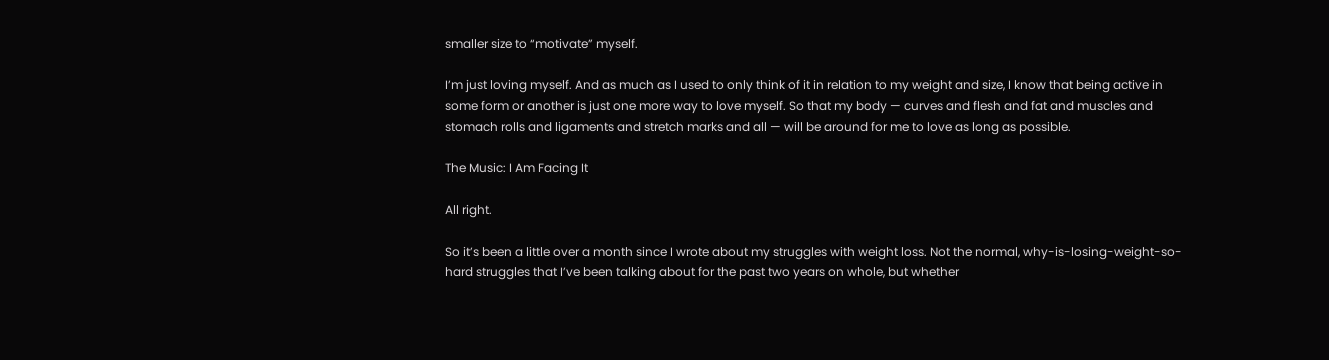smaller size to “motivate” myself.

I’m just loving myself. And as much as I used to only think of it in relation to my weight and size, I know that being active in some form or another is just one more way to love myself. So that my body — curves and flesh and fat and muscles and stomach rolls and ligaments and stretch marks and all — will be around for me to love as long as possible.

The Music: I Am Facing It

All right.

So it’s been a little over a month since I wrote about my struggles with weight loss. Not the normal, why-is-losing-weight-so-hard struggles that I’ve been talking about for the past two years on whole, but whether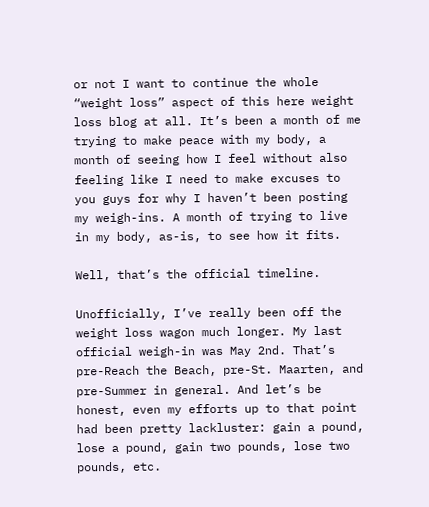or not I want to continue the whole “weight loss” aspect of this here weight loss blog at all. It’s been a month of me trying to make peace with my body, a month of seeing how I feel without also feeling like I need to make excuses to you guys for why I haven’t been posting my weigh-ins. A month of trying to live in my body, as-is, to see how it fits.

Well, that’s the official timeline.

Unofficially, I’ve really been off the weight loss wagon much longer. My last official weigh-in was May 2nd. That’s pre-Reach the Beach, pre-St. Maarten, and pre-Summer in general. And let’s be honest, even my efforts up to that point had been pretty lackluster: gain a pound, lose a pound, gain two pounds, lose two pounds, etc.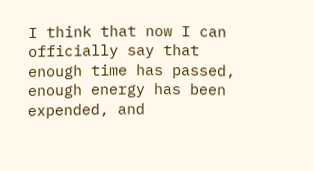I think that now I can officially say that enough time has passed, enough energy has been expended, and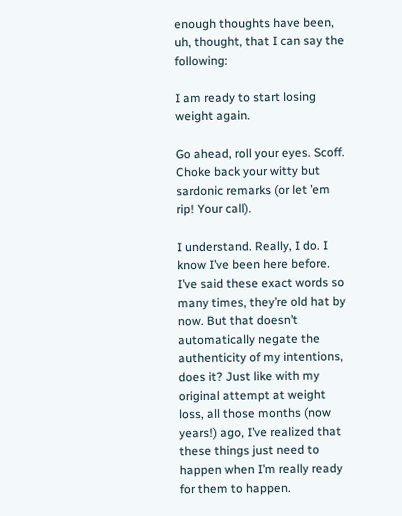enough thoughts have been, uh, thought, that I can say the following:

I am ready to start losing weight again.

Go ahead, roll your eyes. Scoff. Choke back your witty but sardonic remarks (or let ’em rip! Your call).

I understand. Really, I do. I know I’ve been here before. I’ve said these exact words so many times, they’re old hat by now. But that doesn’t automatically negate the authenticity of my intentions, does it? Just like with my original attempt at weight loss, all those months (now years!) ago, I’ve realized that these things just need to happen when I’m really ready for them to happen.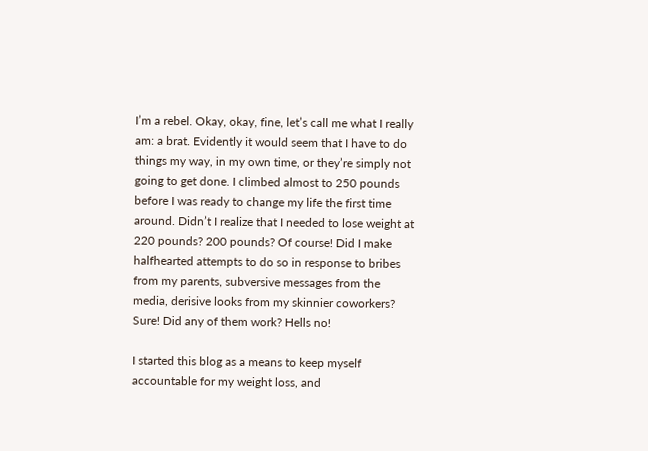I’m a rebel. Okay, okay, fine, let’s call me what I really am: a brat. Evidently it would seem that I have to do things my way, in my own time, or they’re simply not going to get done. I climbed almost to 250 pounds before I was ready to change my life the first time around. Didn’t I realize that I needed to lose weight at 220 pounds? 200 pounds? Of course! Did I make halfhearted attempts to do so in response to bribes from my parents, subversive messages from the media, derisive looks from my skinnier coworkers? Sure! Did any of them work? Hells no!

I started this blog as a means to keep myself accountable for my weight loss, and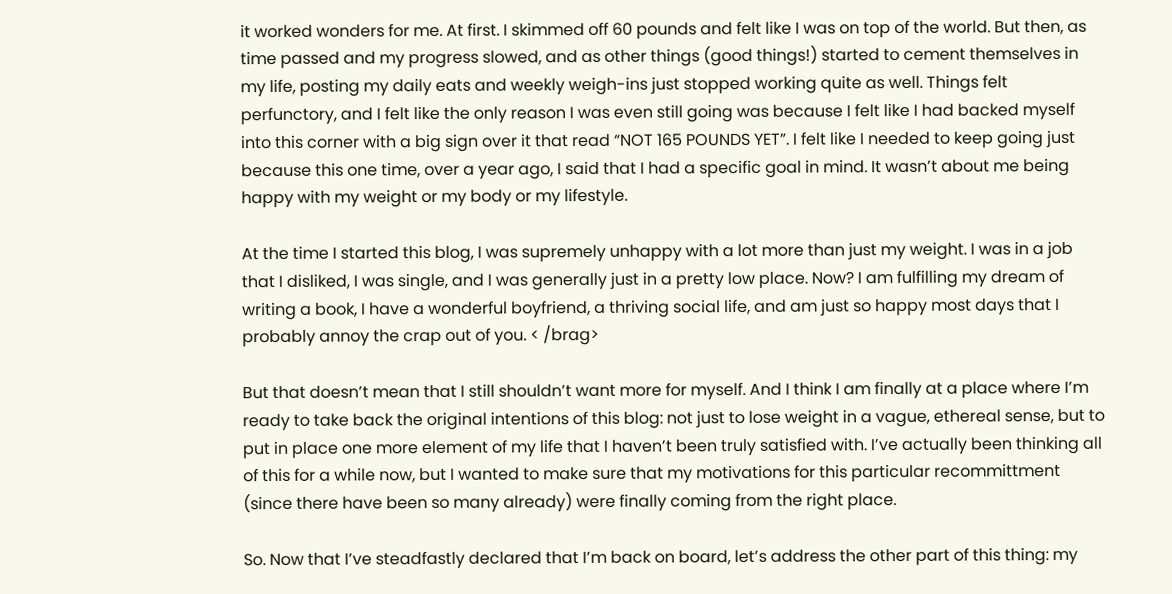it worked wonders for me. At first. I skimmed off 60 pounds and felt like I was on top of the world. But then, as time passed and my progress slowed, and as other things (good things!) started to cement themselves in my life, posting my daily eats and weekly weigh-ins just stopped working quite as well. Things felt perfunctory, and I felt like the only reason I was even still going was because I felt like I had backed myself into this corner with a big sign over it that read “NOT 165 POUNDS YET”. I felt like I needed to keep going just because this one time, over a year ago, I said that I had a specific goal in mind. It wasn’t about me being happy with my weight or my body or my lifestyle.

At the time I started this blog, I was supremely unhappy with a lot more than just my weight. I was in a job that I disliked, I was single, and I was generally just in a pretty low place. Now? I am fulfilling my dream of writing a book, I have a wonderful boyfriend, a thriving social life, and am just so happy most days that I probably annoy the crap out of you. < /brag>

But that doesn’t mean that I still shouldn’t want more for myself. And I think I am finally at a place where I’m ready to take back the original intentions of this blog: not just to lose weight in a vague, ethereal sense, but to put in place one more element of my life that I haven’t been truly satisfied with. I’ve actually been thinking all of this for a while now, but I wanted to make sure that my motivations for this particular recommittment (since there have been so many already) were finally coming from the right place.

So. Now that I’ve steadfastly declared that I’m back on board, let’s address the other part of this thing: my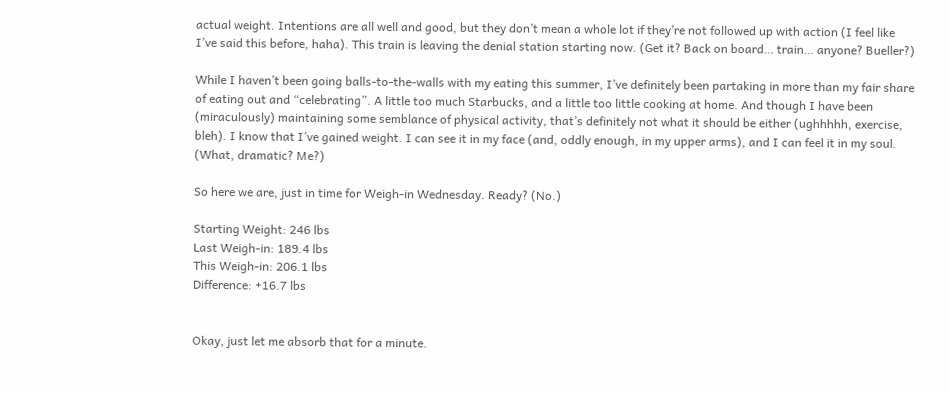actual weight. Intentions are all well and good, but they don’t mean a whole lot if they’re not followed up with action (I feel like I’ve said this before, haha). This train is leaving the denial station starting now. (Get it? Back on board… train… anyone? Bueller?)

While I haven’t been going balls-to-the-walls with my eating this summer, I’ve definitely been partaking in more than my fair share of eating out and “celebrating”. A little too much Starbucks, and a little too little cooking at home. And though I have been (miraculously) maintaining some semblance of physical activity, that’s definitely not what it should be either (ughhhhh, exercise, bleh). I know that I’ve gained weight. I can see it in my face (and, oddly enough, in my upper arms), and I can feel it in my soul. (What, dramatic? Me?)

So here we are, just in time for Weigh-in Wednesday. Ready? (No.)

Starting Weight: 246 lbs
Last Weigh-in: 189.4 lbs
This Weigh-in: 206.1 lbs
Difference: +16.7 lbs


Okay, just let me absorb that for a minute.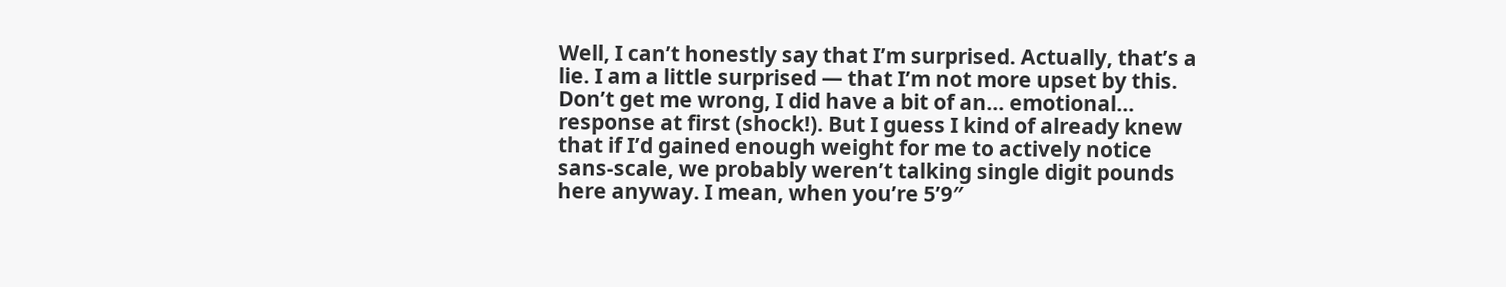Well, I can’t honestly say that I’m surprised. Actually, that’s a lie. I am a little surprised — that I’m not more upset by this. Don’t get me wrong, I did have a bit of an… emotional… response at first (shock!). But I guess I kind of already knew that if I’d gained enough weight for me to actively notice sans-scale, we probably weren’t talking single digit pounds here anyway. I mean, when you’re 5’9″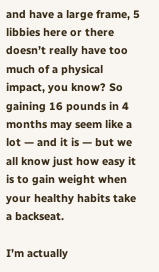and have a large frame, 5 libbies here or there doesn’t really have too much of a physical impact, you know? So gaining 16 pounds in 4 months may seem like a lot — and it is — but we all know just how easy it is to gain weight when your healthy habits take a backseat.

I’m actually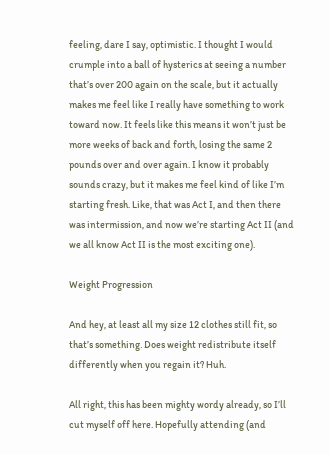feeling, dare I say, optimistic. I thought I would crumple into a ball of hysterics at seeing a number that’s over 200 again on the scale, but it actually makes me feel like I really have something to work toward now. It feels like this means it won’t just be more weeks of back and forth, losing the same 2 pounds over and over again. I know it probably sounds crazy, but it makes me feel kind of like I’m starting fresh. Like, that was Act I, and then there was intermission, and now we’re starting Act II (and we all know Act II is the most exciting one).

Weight Progression

And hey, at least all my size 12 clothes still fit, so that’s something. Does weight redistribute itself differently when you regain it? Huh.

All right, this has been mighty wordy already, so I’ll cut myself off here. Hopefully attending (and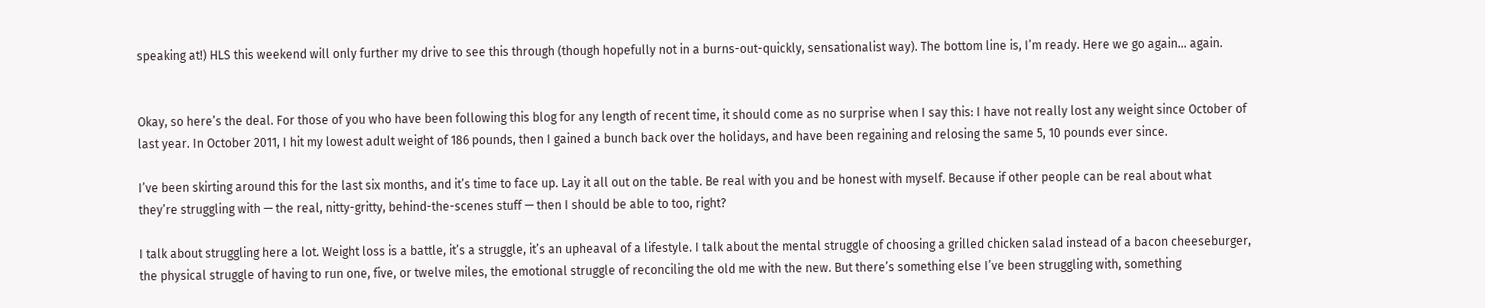speaking at!) HLS this weekend will only further my drive to see this through (though hopefully not in a burns-out-quickly, sensationalist way). The bottom line is, I’m ready. Here we go again… again.


Okay, so here’s the deal. For those of you who have been following this blog for any length of recent time, it should come as no surprise when I say this: I have not really lost any weight since October of last year. In October 2011, I hit my lowest adult weight of 186 pounds, then I gained a bunch back over the holidays, and have been regaining and relosing the same 5, 10 pounds ever since.

I’ve been skirting around this for the last six months, and it’s time to face up. Lay it all out on the table. Be real with you and be honest with myself. Because if other people can be real about what they’re struggling with — the real, nitty-gritty, behind-the-scenes stuff — then I should be able to too, right?

I talk about struggling here a lot. Weight loss is a battle, it’s a struggle, it’s an upheaval of a lifestyle. I talk about the mental struggle of choosing a grilled chicken salad instead of a bacon cheeseburger, the physical struggle of having to run one, five, or twelve miles, the emotional struggle of reconciling the old me with the new. But there’s something else I’ve been struggling with, something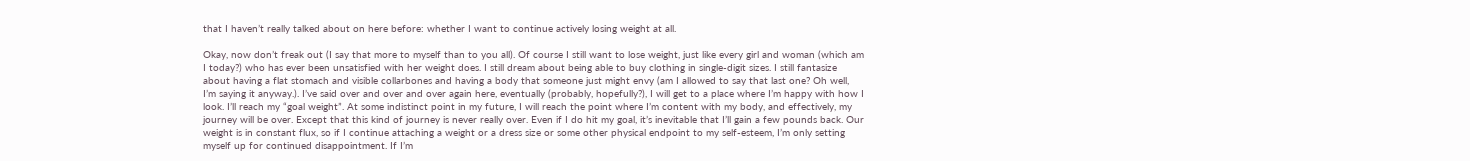that I haven’t really talked about on here before: whether I want to continue actively losing weight at all.

Okay, now don’t freak out (I say that more to myself than to you all). Of course I still want to lose weight, just like every girl and woman (which am I today?) who has ever been unsatisfied with her weight does. I still dream about being able to buy clothing in single-digit sizes. I still fantasize about having a flat stomach and visible collarbones and having a body that someone just might envy (am I allowed to say that last one? Oh well, I’m saying it anyway.). I’ve said over and over and over again here, eventually (probably, hopefully?), I will get to a place where I’m happy with how I look. I’ll reach my “goal weight”. At some indistinct point in my future, I will reach the point where I’m content with my body, and effectively, my journey will be over. Except that this kind of journey is never really over. Even if I do hit my goal, it’s inevitable that I’ll gain a few pounds back. Our weight is in constant flux, so if I continue attaching a weight or a dress size or some other physical endpoint to my self-esteem, I’m only setting myself up for continued disappointment. If I’m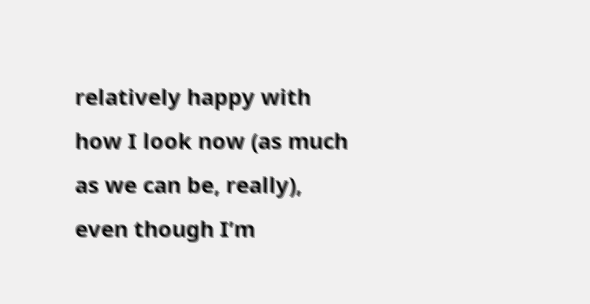relatively happy with how I look now (as much as we can be, really), even though I’m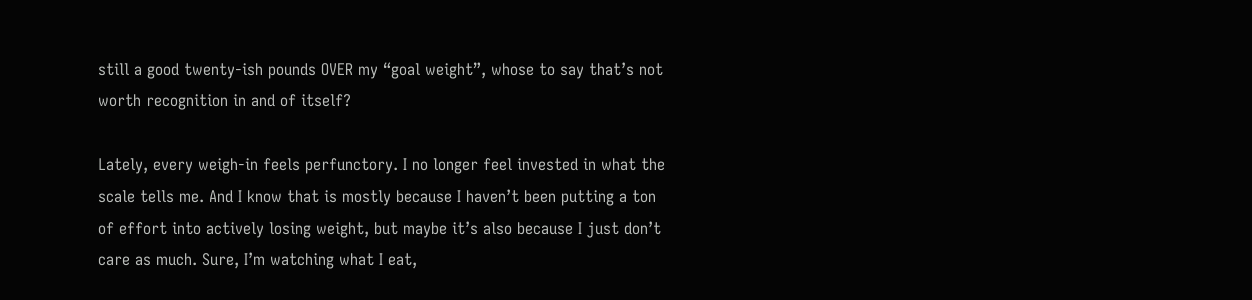still a good twenty-ish pounds OVER my “goal weight”, whose to say that’s not worth recognition in and of itself?

Lately, every weigh-in feels perfunctory. I no longer feel invested in what the scale tells me. And I know that is mostly because I haven’t been putting a ton of effort into actively losing weight, but maybe it’s also because I just don’t care as much. Sure, I’m watching what I eat,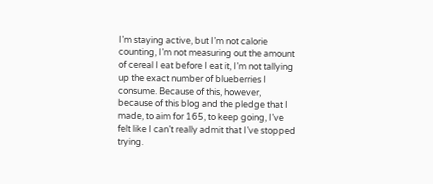I’m staying active, but I’m not calorie counting, I’m not measuring out the amount of cereal I eat before I eat it, I’m not tallying up the exact number of blueberries I consume. Because of this, however, because of this blog and the pledge that I made, to aim for 165, to keep going, I’ve felt like I can’t really admit that I’ve stopped trying.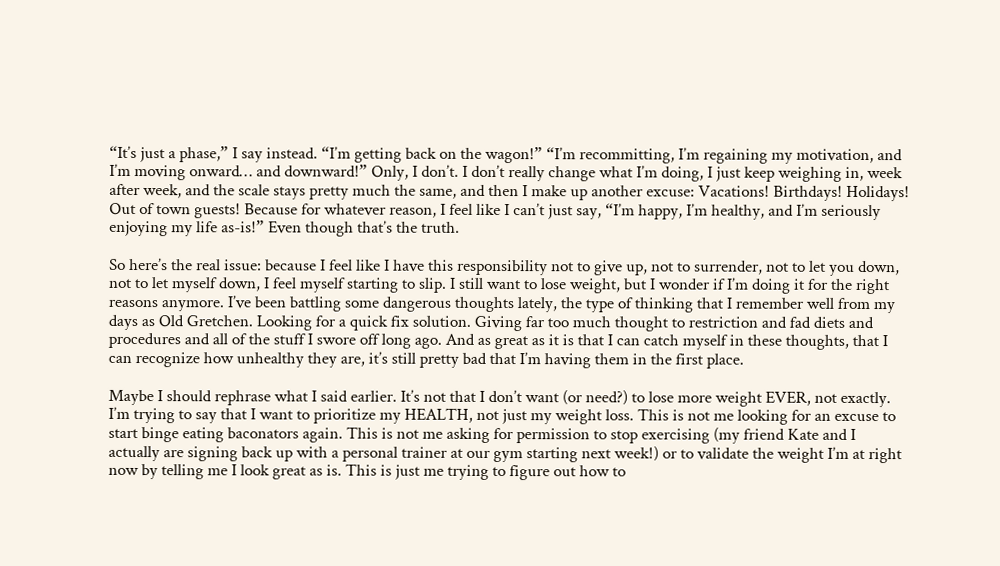“It’s just a phase,” I say instead. “I’m getting back on the wagon!” “I’m recommitting, I’m regaining my motivation, and I’m moving onward… and downward!” Only, I don’t. I don’t really change what I’m doing, I just keep weighing in, week after week, and the scale stays pretty much the same, and then I make up another excuse: Vacations! Birthdays! Holidays! Out of town guests! Because for whatever reason, I feel like I can’t just say, “I’m happy, I’m healthy, and I’m seriously enjoying my life as-is!” Even though that’s the truth.

So here’s the real issue: because I feel like I have this responsibility not to give up, not to surrender, not to let you down, not to let myself down, I feel myself starting to slip. I still want to lose weight, but I wonder if I’m doing it for the right reasons anymore. I’ve been battling some dangerous thoughts lately, the type of thinking that I remember well from my days as Old Gretchen. Looking for a quick fix solution. Giving far too much thought to restriction and fad diets and procedures and all of the stuff I swore off long ago. And as great as it is that I can catch myself in these thoughts, that I can recognize how unhealthy they are, it’s still pretty bad that I’m having them in the first place.

Maybe I should rephrase what I said earlier. It’s not that I don’t want (or need?) to lose more weight EVER, not exactly. I’m trying to say that I want to prioritize my HEALTH, not just my weight loss. This is not me looking for an excuse to start binge eating baconators again. This is not me asking for permission to stop exercising (my friend Kate and I actually are signing back up with a personal trainer at our gym starting next week!) or to validate the weight I’m at right now by telling me I look great as is. This is just me trying to figure out how to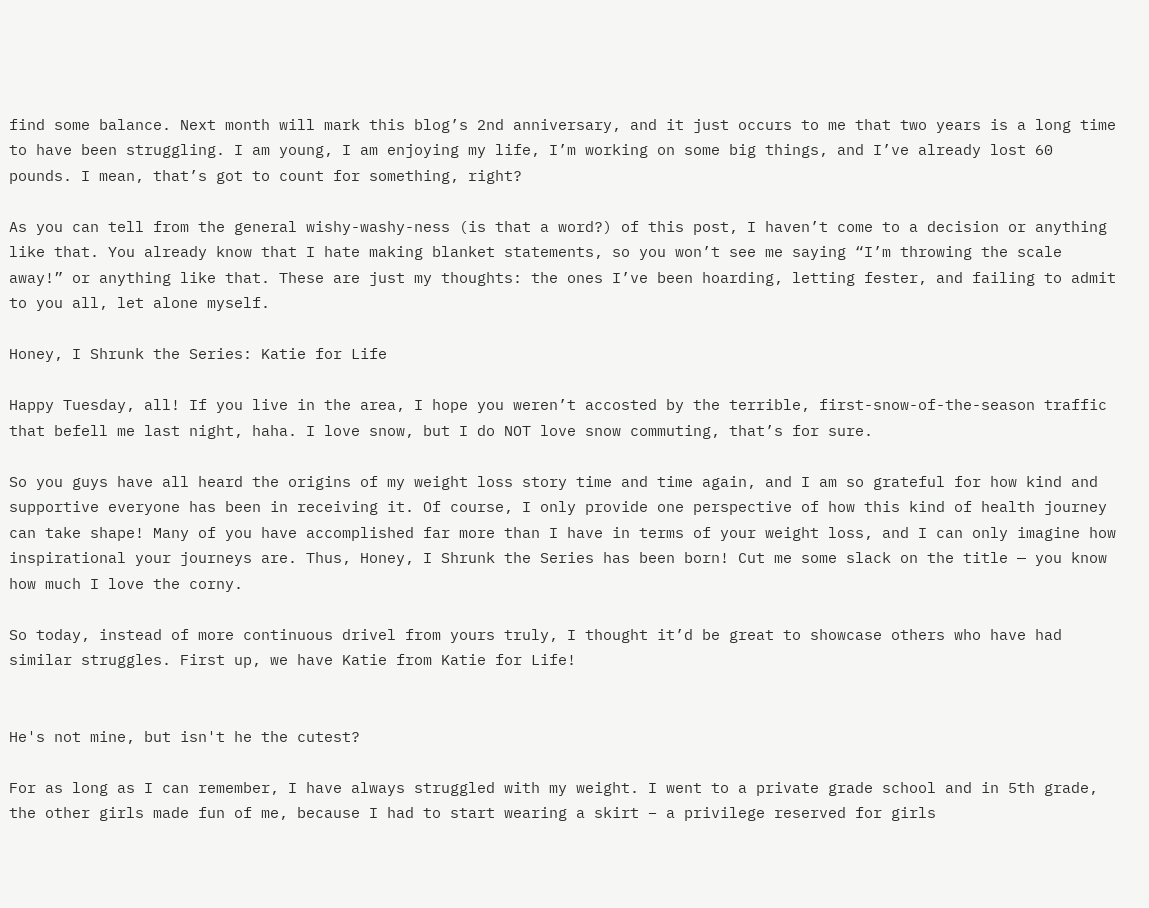find some balance. Next month will mark this blog’s 2nd anniversary, and it just occurs to me that two years is a long time to have been struggling. I am young, I am enjoying my life, I’m working on some big things, and I’ve already lost 60 pounds. I mean, that’s got to count for something, right?

As you can tell from the general wishy-washy-ness (is that a word?) of this post, I haven’t come to a decision or anything like that. You already know that I hate making blanket statements, so you won’t see me saying “I’m throwing the scale away!” or anything like that. These are just my thoughts: the ones I’ve been hoarding, letting fester, and failing to admit to you all, let alone myself.

Honey, I Shrunk the Series: Katie for Life

Happy Tuesday, all! If you live in the area, I hope you weren’t accosted by the terrible, first-snow-of-the-season traffic that befell me last night, haha. I love snow, but I do NOT love snow commuting, that’s for sure.

So you guys have all heard the origins of my weight loss story time and time again, and I am so grateful for how kind and supportive everyone has been in receiving it. Of course, I only provide one perspective of how this kind of health journey can take shape! Many of you have accomplished far more than I have in terms of your weight loss, and I can only imagine how inspirational your journeys are. Thus, Honey, I Shrunk the Series has been born! Cut me some slack on the title — you know how much I love the corny.

So today, instead of more continuous drivel from yours truly, I thought it’d be great to showcase others who have had similar struggles. First up, we have Katie from Katie for Life!


He's not mine, but isn't he the cutest?

For as long as I can remember, I have always struggled with my weight. I went to a private grade school and in 5th grade, the other girls made fun of me, because I had to start wearing a skirt – a privilege reserved for girls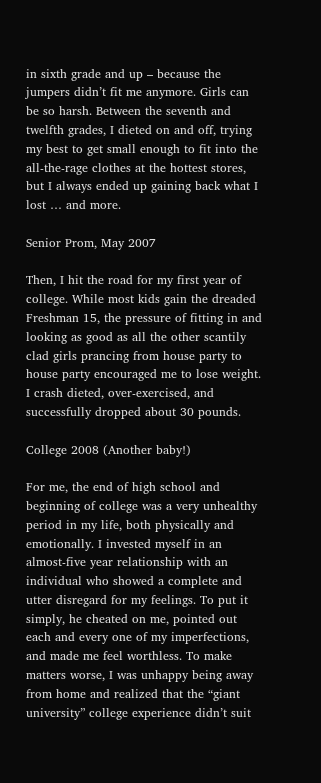in sixth grade and up – because the jumpers didn’t fit me anymore. Girls can be so harsh. Between the seventh and twelfth grades, I dieted on and off, trying my best to get small enough to fit into the all-the-rage clothes at the hottest stores, but I always ended up gaining back what I lost … and more.

Senior Prom, May 2007

Then, I hit the road for my first year of college. While most kids gain the dreaded Freshman 15, the pressure of fitting in and looking as good as all the other scantily clad girls prancing from house party to house party encouraged me to lose weight. I crash dieted, over-exercised, and successfully dropped about 30 pounds.

College 2008 (Another baby!)

For me, the end of high school and beginning of college was a very unhealthy period in my life, both physically and emotionally. I invested myself in an almost-five year relationship with an individual who showed a complete and utter disregard for my feelings. To put it simply, he cheated on me, pointed out each and every one of my imperfections, and made me feel worthless. To make matters worse, I was unhappy being away from home and realized that the “giant university” college experience didn’t suit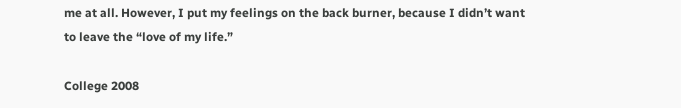me at all. However, I put my feelings on the back burner, because I didn’t want to leave the “love of my life.”

College 2008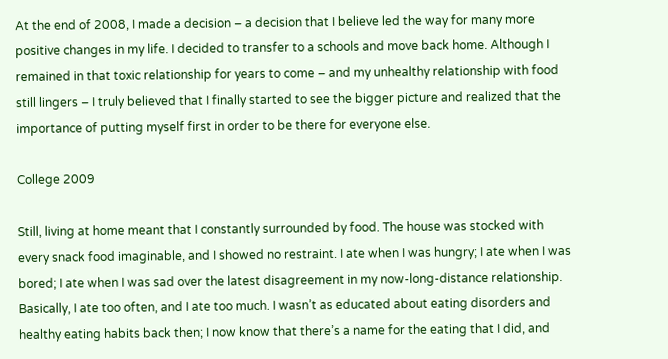At the end of 2008, I made a decision – a decision that I believe led the way for many more positive changes in my life. I decided to transfer to a schools and move back home. Although I remained in that toxic relationship for years to come – and my unhealthy relationship with food still lingers – I truly believed that I finally started to see the bigger picture and realized that the importance of putting myself first in order to be there for everyone else.

College 2009

Still, living at home meant that I constantly surrounded by food. The house was stocked with every snack food imaginable, and I showed no restraint. I ate when I was hungry; I ate when I was bored; I ate when I was sad over the latest disagreement in my now-long-distance relationship. Basically, I ate too often, and I ate too much. I wasn’t as educated about eating disorders and healthy eating habits back then; I now know that there’s a name for the eating that I did, and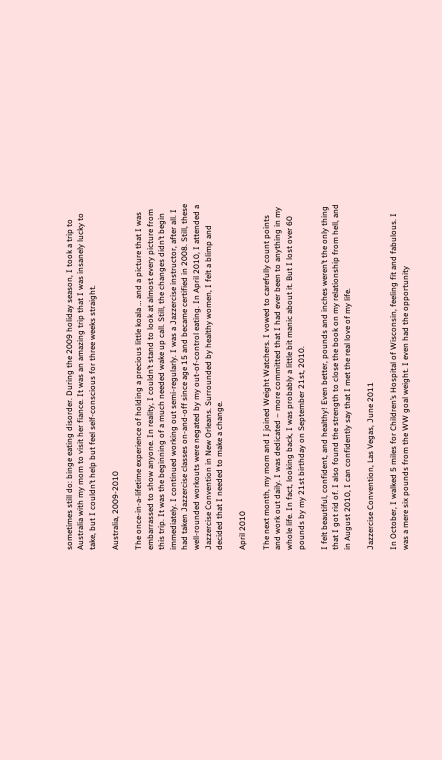sometimes still do: binge eating disorder. During the 2009 holiday season, I took a trip to Australia with my mom to visit her fiance. It was an amazing trip that I was insanely lucky to take, but I couldn’t help but feel self-conscious for three weeks straight.

Australia, 2009-2010

The once-in-a-lifetime experience of holding a precious little koala … and a picture that I was embarrassed to show anyone. In reality, I couldn’t stand to look at almost every picture from this trip. It was the beginning of a much needed wake up call. Still, the changes didn’t begin immediately. I continued working out semi-regularly. I was a Jazzercise instructor, after all. I had taken Jazzercise classes on-and-off since age 15 and became certified in 2008. Still, these well-rounded workouts were negated by my out-of-control eating. In April 2010, I attended a Jazzercise Convention in New Orleans. Surrounded by healthy women, I felt a blimp and decided that I needed to make a change.

April 2010

The next month, my mom and I joined Weight Watchers. I vowed to carefully count points and work out daily. I was dedicated – more committed that I had ever been to anything in my whole life. In fact, looking back, I was probably a little bit manic about it. But I lost over 60 pounds by my 21st birthday on September 21st, 2010.

I felt beautiful, confident, and healthy! Even better, pounds and inches weren’t the only thing that I got rid of. I also found the strength to close the book on my relationship from hell, and in August 2010, I can confidently say that I met the real love of my life.

Jazzercise Convention, Las Vegas, June 2011

In October, I walked 5 miles for Children’s Hospital of Wisconsin, feeling fit and fabulous. I was a mere six pounds from the WW goal weight. I even had the opportunity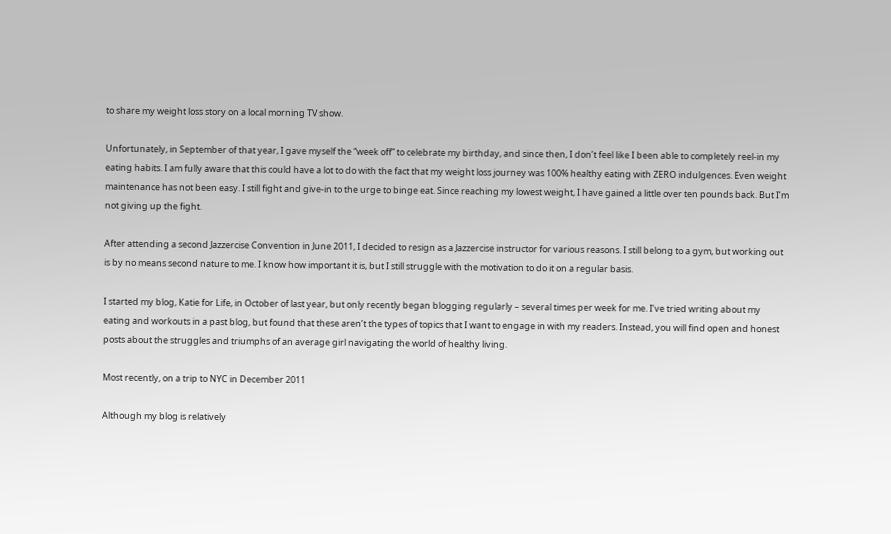to share my weight loss story on a local morning TV show.

Unfortunately, in September of that year, I gave myself the “week off” to celebrate my birthday, and since then, I don’t feel like I been able to completely reel-in my eating habits. I am fully aware that this could have a lot to do with the fact that my weight loss journey was 100% healthy eating with ZERO indulgences. Even weight maintenance has not been easy. I still fight and give-in to the urge to binge eat. Since reaching my lowest weight, I have gained a little over ten pounds back. But I’m not giving up the fight.

After attending a second Jazzercise Convention in June 2011, I decided to resign as a Jazzercise instructor for various reasons. I still belong to a gym, but working out is by no means second nature to me. I know how important it is, but I still struggle with the motivation to do it on a regular basis.

I started my blog, Katie for Life, in October of last year, but only recently began blogging regularly – several times per week for me. I’ve tried writing about my eating and workouts in a past blog, but found that these aren’t the types of topics that I want to engage in with my readers. Instead, you will find open and honest posts about the struggles and triumphs of an average girl navigating the world of healthy living.

Most recently, on a trip to NYC in December 2011

Although my blog is relatively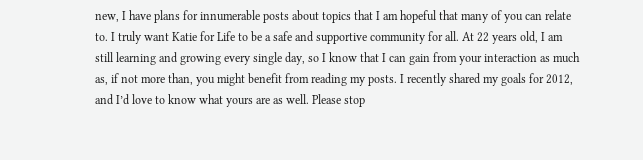new, I have plans for innumerable posts about topics that I am hopeful that many of you can relate to. I truly want Katie for Life to be a safe and supportive community for all. At 22 years old, I am still learning and growing every single day, so I know that I can gain from your interaction as much as, if not more than, you might benefit from reading my posts. I recently shared my goals for 2012, and I’d love to know what yours are as well. Please stop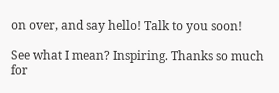on over, and say hello! Talk to you soon!

See what I mean? Inspiring. Thanks so much for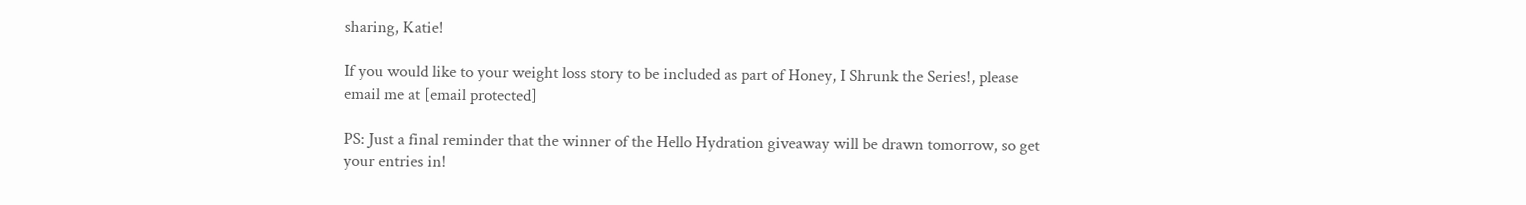sharing, Katie!

If you would like to your weight loss story to be included as part of Honey, I Shrunk the Series!, please email me at [email protected]

PS: Just a final reminder that the winner of the Hello Hydration giveaway will be drawn tomorrow, so get your entries in!